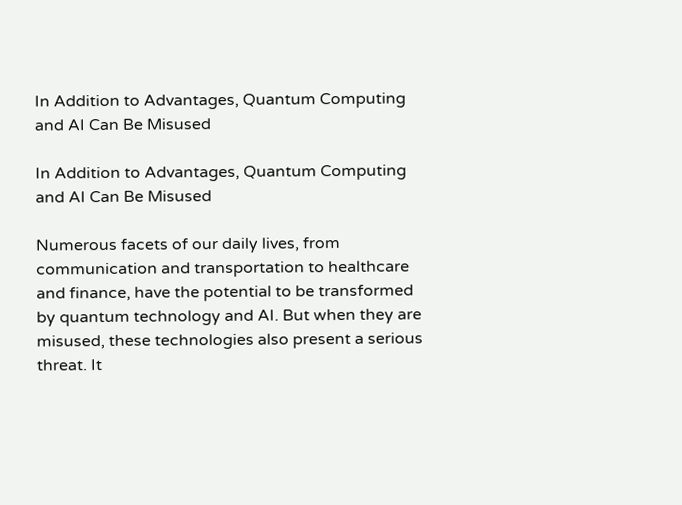In Addition to Advantages, Quantum Computing and AI Can Be Misused

In Addition to Advantages, Quantum Computing and AI Can Be Misused

Numerous facets of our daily lives, from communication and transportation to healthcare and finance, have the potential to be transformed by quantum technology and AI. But when they are misused, these technologies also present a serious threat. It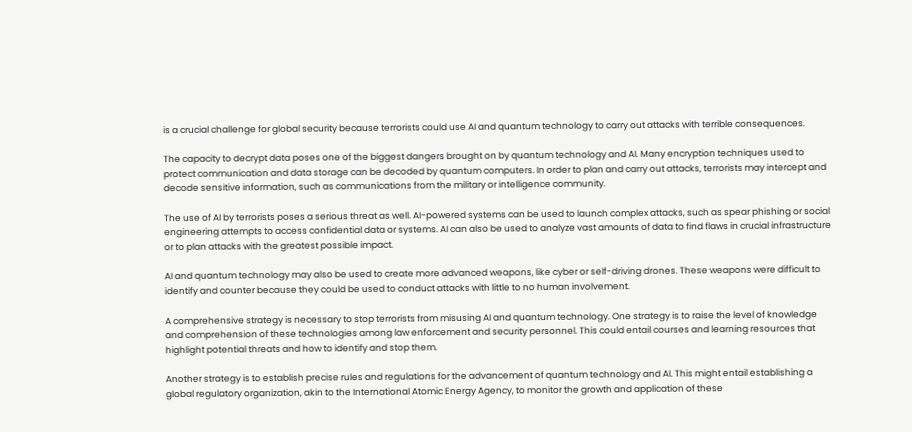is a crucial challenge for global security because terrorists could use AI and quantum technology to carry out attacks with terrible consequences.

The capacity to decrypt data poses one of the biggest dangers brought on by quantum technology and AI. Many encryption techniques used to protect communication and data storage can be decoded by quantum computers. In order to plan and carry out attacks, terrorists may intercept and decode sensitive information, such as communications from the military or intelligence community.

The use of AI by terrorists poses a serious threat as well. AI-powered systems can be used to launch complex attacks, such as spear phishing or social engineering attempts to access confidential data or systems. AI can also be used to analyze vast amounts of data to find flaws in crucial infrastructure or to plan attacks with the greatest possible impact.

AI and quantum technology may also be used to create more advanced weapons, like cyber or self-driving drones. These weapons were difficult to identify and counter because they could be used to conduct attacks with little to no human involvement.

A comprehensive strategy is necessary to stop terrorists from misusing AI and quantum technology. One strategy is to raise the level of knowledge and comprehension of these technologies among law enforcement and security personnel. This could entail courses and learning resources that highlight potential threats and how to identify and stop them.

Another strategy is to establish precise rules and regulations for the advancement of quantum technology and AI. This might entail establishing a global regulatory organization, akin to the International Atomic Energy Agency, to monitor the growth and application of these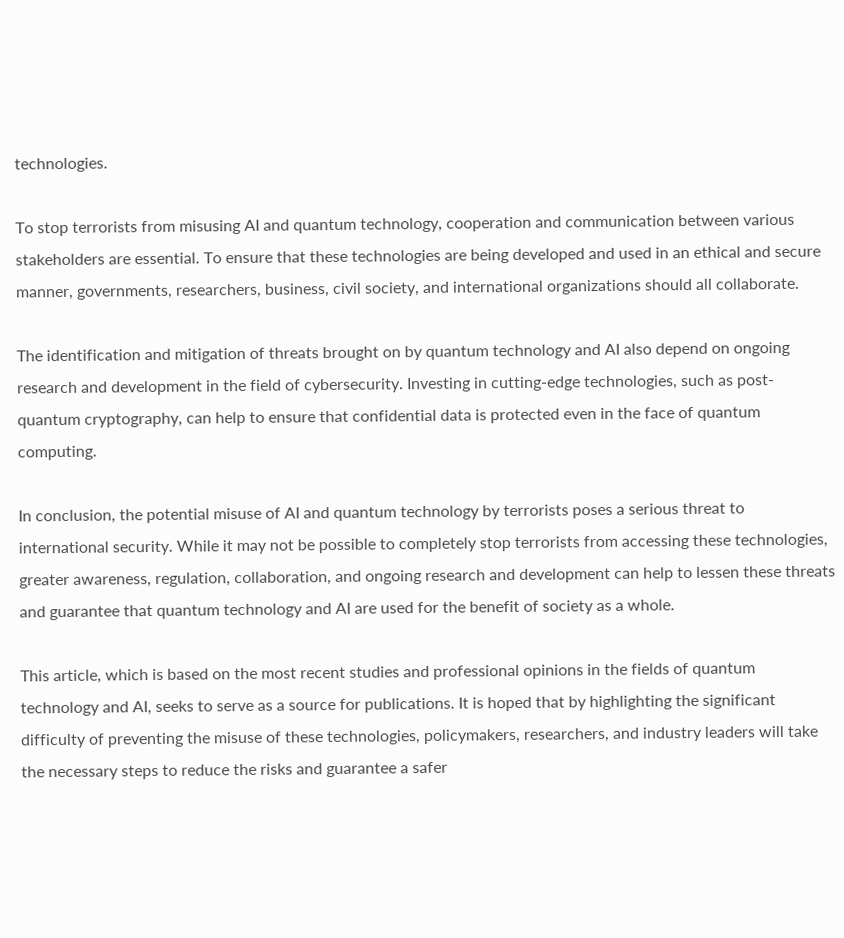technologies.

To stop terrorists from misusing AI and quantum technology, cooperation and communication between various stakeholders are essential. To ensure that these technologies are being developed and used in an ethical and secure manner, governments, researchers, business, civil society, and international organizations should all collaborate.

The identification and mitigation of threats brought on by quantum technology and AI also depend on ongoing research and development in the field of cybersecurity. Investing in cutting-edge technologies, such as post-quantum cryptography, can help to ensure that confidential data is protected even in the face of quantum computing.

In conclusion, the potential misuse of AI and quantum technology by terrorists poses a serious threat to international security. While it may not be possible to completely stop terrorists from accessing these technologies, greater awareness, regulation, collaboration, and ongoing research and development can help to lessen these threats and guarantee that quantum technology and AI are used for the benefit of society as a whole.

This article, which is based on the most recent studies and professional opinions in the fields of quantum technology and AI, seeks to serve as a source for publications. It is hoped that by highlighting the significant difficulty of preventing the misuse of these technologies, policymakers, researchers, and industry leaders will take the necessary steps to reduce the risks and guarantee a safer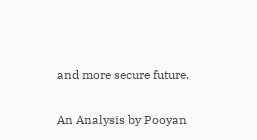and more secure future.

An Analysis by Pooyan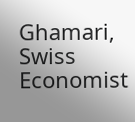Ghamari, Swiss Economist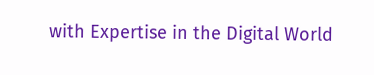with Expertise in the Digital World